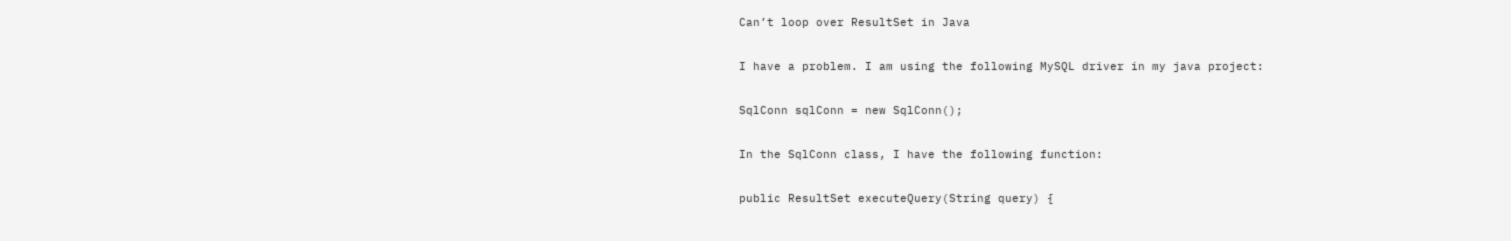Can’t loop over ResultSet in Java

I have a problem. I am using the following MySQL driver in my java project:

SqlConn sqlConn = new SqlConn();

In the SqlConn class, I have the following function:

public ResultSet executeQuery(String query) {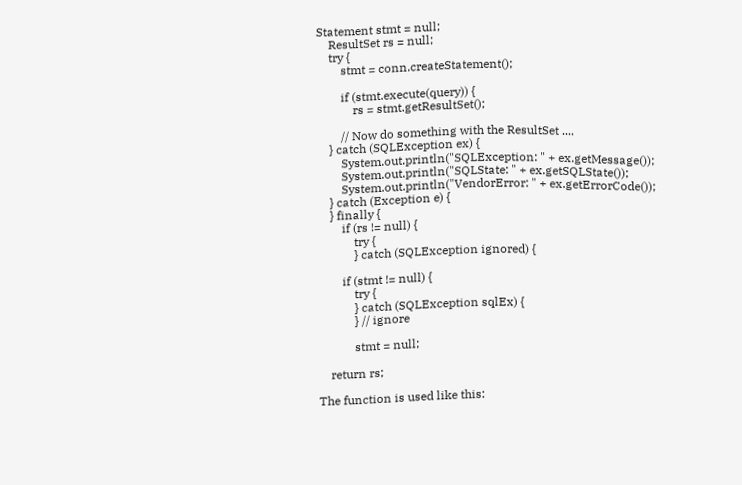Statement stmt = null;
    ResultSet rs = null;
    try {
        stmt = conn.createStatement();

        if (stmt.execute(query)) {
            rs = stmt.getResultSet();

        // Now do something with the ResultSet ....
    } catch (SQLException ex) {
        System.out.println("SQLException: " + ex.getMessage());
        System.out.println("SQLState: " + ex.getSQLState());
        System.out.println("VendorError: " + ex.getErrorCode());
    } catch (Exception e) {
    } finally {
        if (rs != null) {
            try {
            } catch (SQLException ignored) {

        if (stmt != null) {
            try {
            } catch (SQLException sqlEx) {
            } // ignore

            stmt = null;

    return rs;

The function is used like this: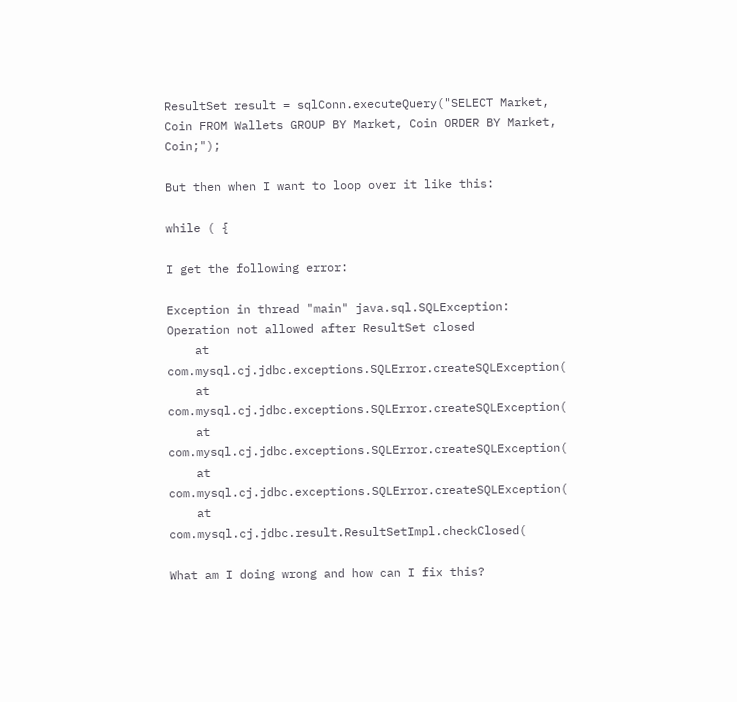ResultSet result = sqlConn.executeQuery("SELECT Market, Coin FROM Wallets GROUP BY Market, Coin ORDER BY Market, Coin;");

But then when I want to loop over it like this:

while ( {

I get the following error:

Exception in thread "main" java.sql.SQLException: Operation not allowed after ResultSet closed
    at com.mysql.cj.jdbc.exceptions.SQLError.createSQLException(
    at com.mysql.cj.jdbc.exceptions.SQLError.createSQLException(
    at com.mysql.cj.jdbc.exceptions.SQLError.createSQLException(
    at com.mysql.cj.jdbc.exceptions.SQLError.createSQLException(
    at com.mysql.cj.jdbc.result.ResultSetImpl.checkClosed(

What am I doing wrong and how can I fix this?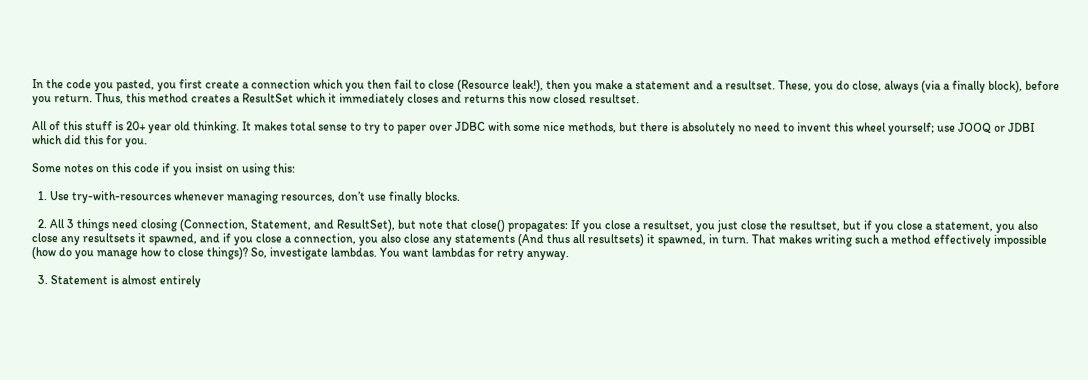In the code you pasted, you first create a connection which you then fail to close (Resource leak!), then you make a statement and a resultset. These, you do close, always (via a finally block), before you return. Thus, this method creates a ResultSet which it immediately closes and returns this now closed resultset.

All of this stuff is 20+ year old thinking. It makes total sense to try to paper over JDBC with some nice methods, but there is absolutely no need to invent this wheel yourself; use JOOQ or JDBI which did this for you.

Some notes on this code if you insist on using this:

  1. Use try-with-resources whenever managing resources, don’t use finally blocks.

  2. All 3 things need closing (Connection, Statement, and ResultSet), but note that close() propagates: If you close a resultset, you just close the resultset, but if you close a statement, you also close any resultsets it spawned, and if you close a connection, you also close any statements (And thus all resultsets) it spawned, in turn. That makes writing such a method effectively impossible (how do you manage how to close things)? So, investigate lambdas. You want lambdas for retry anyway.

  3. Statement is almost entirely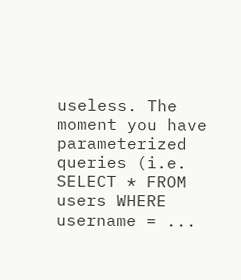useless. The moment you have parameterized queries (i.e. SELECT * FROM users WHERE username = ...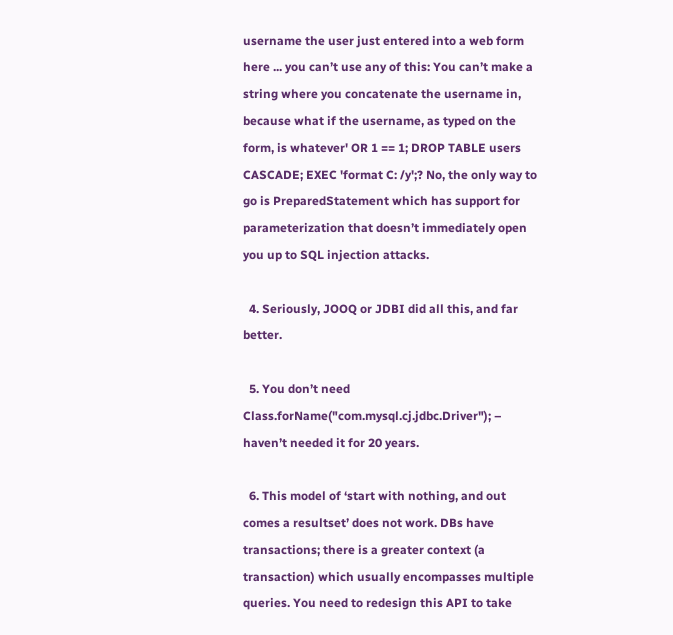username the user just entered into a web form here ... you can’t use any of this: You can’t make a string where you concatenate the username in, because what if the username, as typed on the form, is whatever' OR 1 == 1; DROP TABLE users CASCADE; EXEC 'format C: /y';? No, the only way to go is PreparedStatement which has support for parameterization that doesn’t immediately open you up to SQL injection attacks.

  4. Seriously, JOOQ or JDBI did all this, and far better.

  5. You don’t need Class.forName("com.mysql.cj.jdbc.Driver"); – haven’t needed it for 20 years.

  6. This model of ‘start with nothing, and out comes a resultset’ does not work. DBs have transactions; there is a greater context (a transaction) which usually encompasses multiple queries. You need to redesign this API to take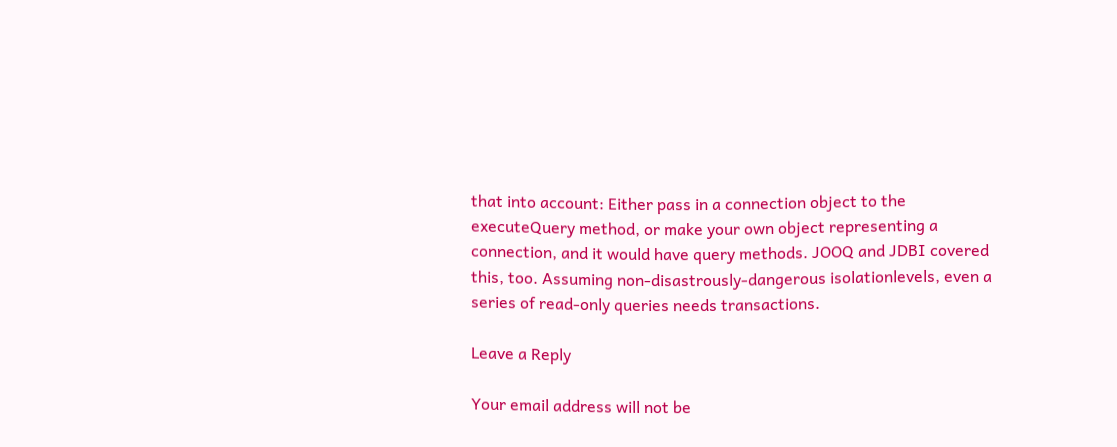that into account: Either pass in a connection object to the executeQuery method, or make your own object representing a connection, and it would have query methods. JOOQ and JDBI covered this, too. Assuming non-disastrously-dangerous isolationlevels, even a series of read-only queries needs transactions.

Leave a Reply

Your email address will not be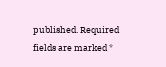published. Required fields are marked *